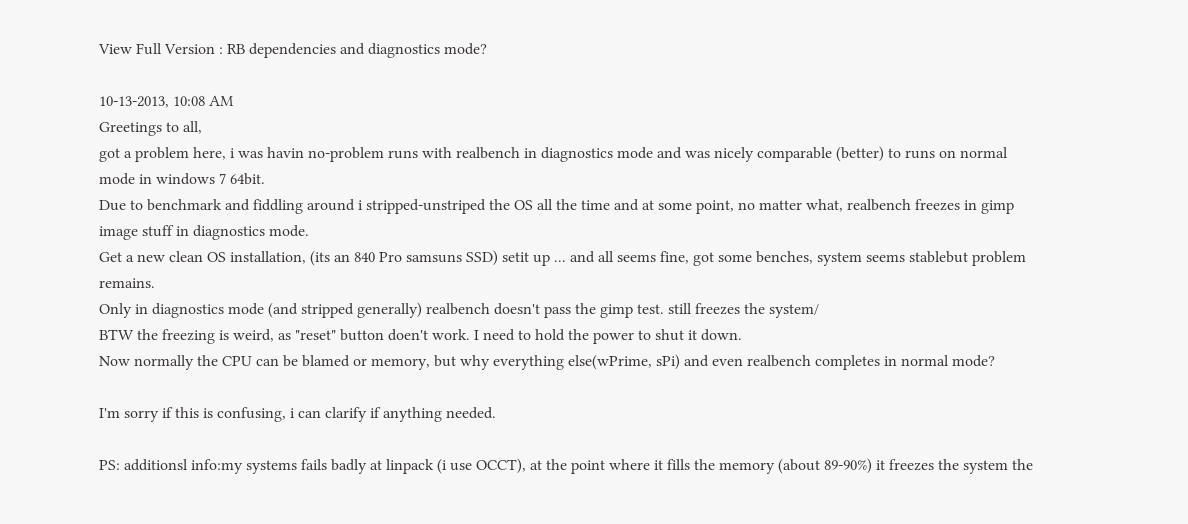View Full Version : RB dependencies and diagnostics mode?

10-13-2013, 10:08 AM
Greetings to all,
got a problem here, i was havin no-problem runs with realbench in diagnostics mode and was nicely comparable (better) to runs on normal mode in windows 7 64bit.
Due to benchmark and fiddling around i stripped-unstriped the OS all the time and at some point, no matter what, realbench freezes in gimp image stuff in diagnostics mode.
Get a new clean OS installation, (its an 840 Pro samsuns SSD) setit up ... and all seems fine, got some benches, system seems stablebut problem remains.
Only in diagnostics mode (and stripped generally) realbench doesn't pass the gimp test. still freezes the system/
BTW the freezing is weird, as "reset" button doen't work. I need to hold the power to shut it down.
Now normally the CPU can be blamed or memory, but why everything else(wPrime, sPi) and even realbench completes in normal mode?

I'm sorry if this is confusing, i can clarify if anything needed.

PS: additionsl info:my systems fails badly at linpack (i use OCCT), at the point where it fills the memory (about 89-90%) it freezes the system the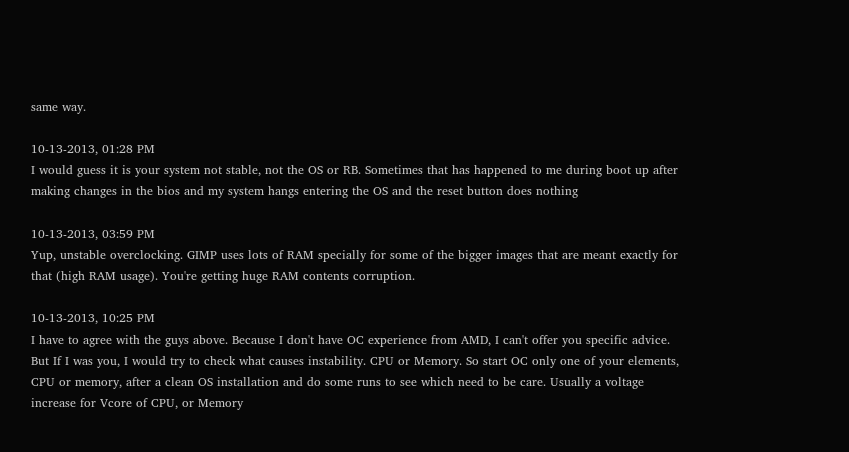same way.

10-13-2013, 01:28 PM
I would guess it is your system not stable, not the OS or RB. Sometimes that has happened to me during boot up after making changes in the bios and my system hangs entering the OS and the reset button does nothing

10-13-2013, 03:59 PM
Yup, unstable overclocking. GIMP uses lots of RAM specially for some of the bigger images that are meant exactly for that (high RAM usage). You're getting huge RAM contents corruption.

10-13-2013, 10:25 PM
I have to agree with the guys above. Because I don't have OC experience from AMD, I can't offer you specific advice. But If I was you, I would try to check what causes instability. CPU or Memory. So start OC only one of your elements, CPU or memory, after a clean OS installation and do some runs to see which need to be care. Usually a voltage increase for Vcore of CPU, or Memory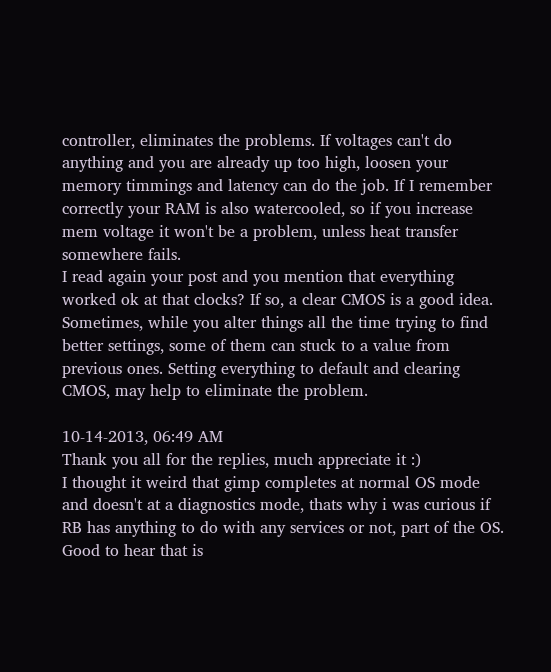controller, eliminates the problems. If voltages can't do anything and you are already up too high, loosen your memory timmings and latency can do the job. If I remember correctly your RAM is also watercooled, so if you increase mem voltage it won't be a problem, unless heat transfer somewhere fails.
I read again your post and you mention that everything worked ok at that clocks? If so, a clear CMOS is a good idea. Sometimes, while you alter things all the time trying to find better settings, some of them can stuck to a value from previous ones. Setting everything to default and clearing CMOS, may help to eliminate the problem.

10-14-2013, 06:49 AM
Thank you all for the replies, much appreciate it :)
I thought it weird that gimp completes at normal OS mode and doesn't at a diagnostics mode, thats why i was curious if RB has anything to do with any services or not, part of the OS. Good to hear that is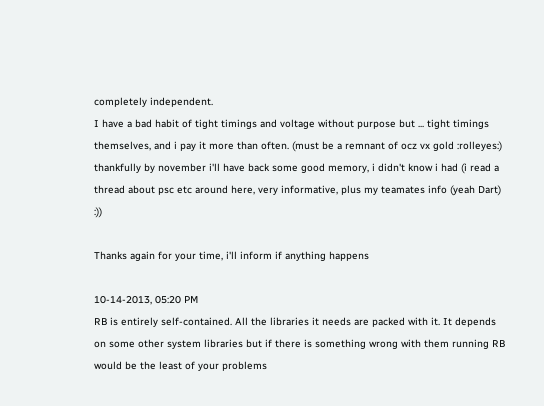completely independent.
I have a bad habit of tight timings and voltage without purpose but ... tight timings themselves, and i pay it more than often. (must be a remnant of ocz vx gold :rolleyes:)
thankfully by november i'll have back some good memory, i didn't know i had (i read a thread about psc etc around here, very informative, plus my teamates info (yeah Dart) :))

Thanks again for your time, i'll inform if anything happens

10-14-2013, 05:20 PM
RB is entirely self-contained. All the libraries it needs are packed with it. It depends on some other system libraries but if there is something wrong with them running RB would be the least of your problems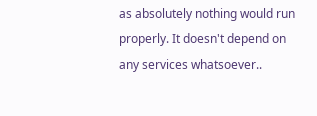as absolutely nothing would run properly. It doesn't depend on any services whatsoever..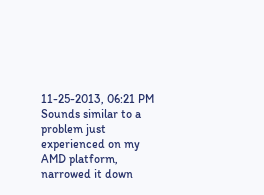11-25-2013, 06:21 PM
Sounds similar to a problem just experienced on my AMD platform, narrowed it down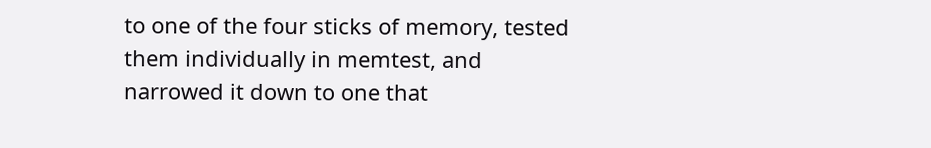to one of the four sticks of memory, tested them individually in memtest, and narrowed it down to one that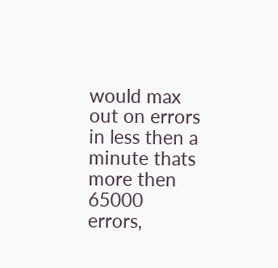would max out on errors in less then a minute thats more then 65000 errors,